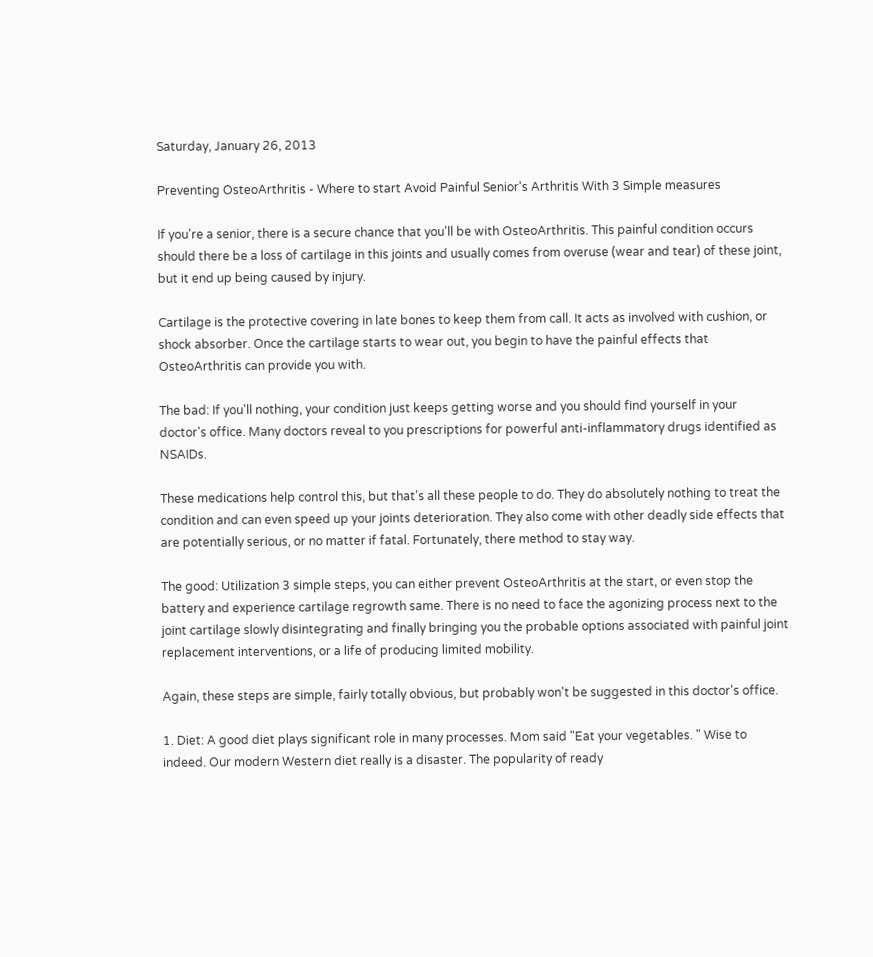Saturday, January 26, 2013

Preventing OsteoArthritis - Where to start Avoid Painful Senior's Arthritis With 3 Simple measures

If you're a senior, there is a secure chance that you'll be with OsteoArthritis. This painful condition occurs should there be a loss of cartilage in this joints and usually comes from overuse (wear and tear) of these joint, but it end up being caused by injury.

Cartilage is the protective covering in late bones to keep them from call. It acts as involved with cushion, or shock absorber. Once the cartilage starts to wear out, you begin to have the painful effects that OsteoArthritis can provide you with.

The bad: If you'll nothing, your condition just keeps getting worse and you should find yourself in your doctor's office. Many doctors reveal to you prescriptions for powerful anti-inflammatory drugs identified as NSAIDs.

These medications help control this, but that's all these people to do. They do absolutely nothing to treat the condition and can even speed up your joints deterioration. They also come with other deadly side effects that are potentially serious, or no matter if fatal. Fortunately, there method to stay way.

The good: Utilization 3 simple steps, you can either prevent OsteoArthritis at the start, or even stop the battery and experience cartilage regrowth same. There is no need to face the agonizing process next to the joint cartilage slowly disintegrating and finally bringing you the probable options associated with painful joint replacement interventions, or a life of producing limited mobility.

Again, these steps are simple, fairly totally obvious, but probably won't be suggested in this doctor's office.

1. Diet: A good diet plays significant role in many processes. Mom said "Eat your vegetables. " Wise to indeed. Our modern Western diet really is a disaster. The popularity of ready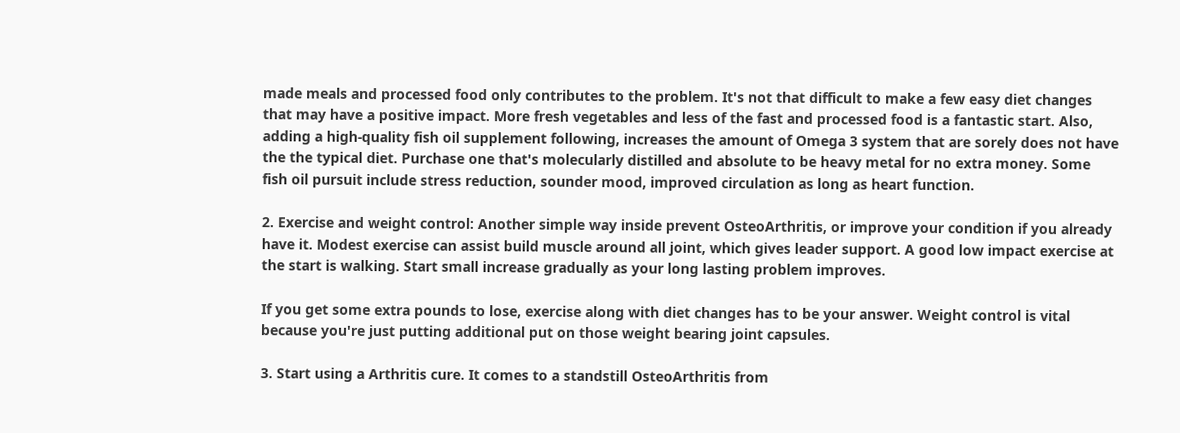made meals and processed food only contributes to the problem. It's not that difficult to make a few easy diet changes that may have a positive impact. More fresh vegetables and less of the fast and processed food is a fantastic start. Also, adding a high-quality fish oil supplement following, increases the amount of Omega 3 system that are sorely does not have the the typical diet. Purchase one that's molecularly distilled and absolute to be heavy metal for no extra money. Some fish oil pursuit include stress reduction, sounder mood, improved circulation as long as heart function.

2. Exercise and weight control: Another simple way inside prevent OsteoArthritis, or improve your condition if you already have it. Modest exercise can assist build muscle around all joint, which gives leader support. A good low impact exercise at the start is walking. Start small increase gradually as your long lasting problem improves.

If you get some extra pounds to lose, exercise along with diet changes has to be your answer. Weight control is vital because you're just putting additional put on those weight bearing joint capsules.

3. Start using a Arthritis cure. It comes to a standstill OsteoArthritis from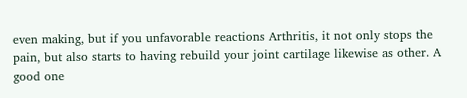even making, but if you unfavorable reactions Arthritis, it not only stops the pain, but also starts to having rebuild your joint cartilage likewise as other. A good one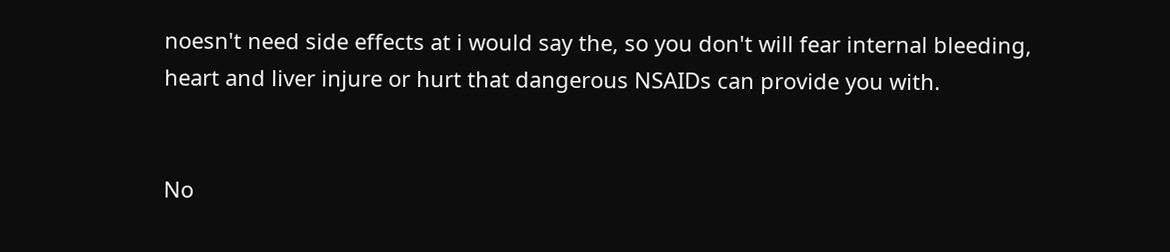noesn't need side effects at i would say the, so you don't will fear internal bleeding, heart and liver injure or hurt that dangerous NSAIDs can provide you with.


No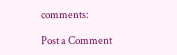comments:

Post a Comment